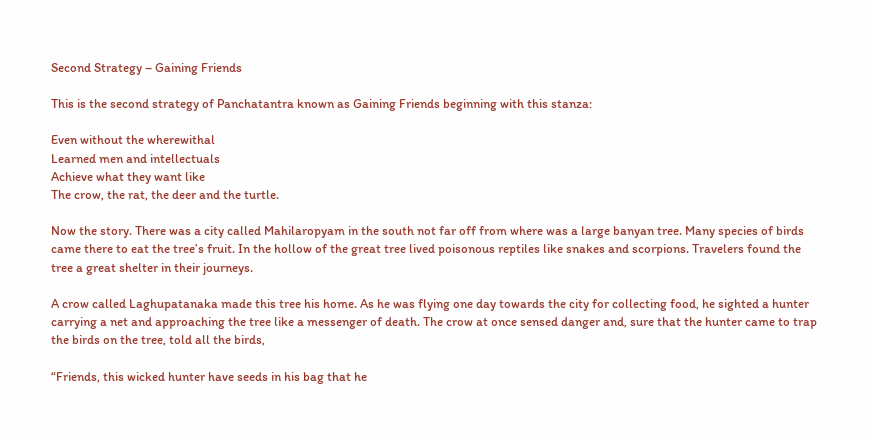Second Strategy – Gaining Friends

This is the second strategy of Panchatantra known as Gaining Friends beginning with this stanza:

Even without the wherewithal
Learned men and intellectuals
Achieve what they want like
The crow, the rat, the deer and the turtle.

Now the story. There was a city called Mahilaropyam in the south not far off from where was a large banyan tree. Many species of birds came there to eat the tree’s fruit. In the hollow of the great tree lived poisonous reptiles like snakes and scorpions. Travelers found the tree a great shelter in their journeys.

A crow called Laghupatanaka made this tree his home. As he was flying one day towards the city for collecting food, he sighted a hunter carrying a net and approaching the tree like a messenger of death. The crow at once sensed danger and, sure that the hunter came to trap the birds on the tree, told all the birds,

“Friends, this wicked hunter have seeds in his bag that he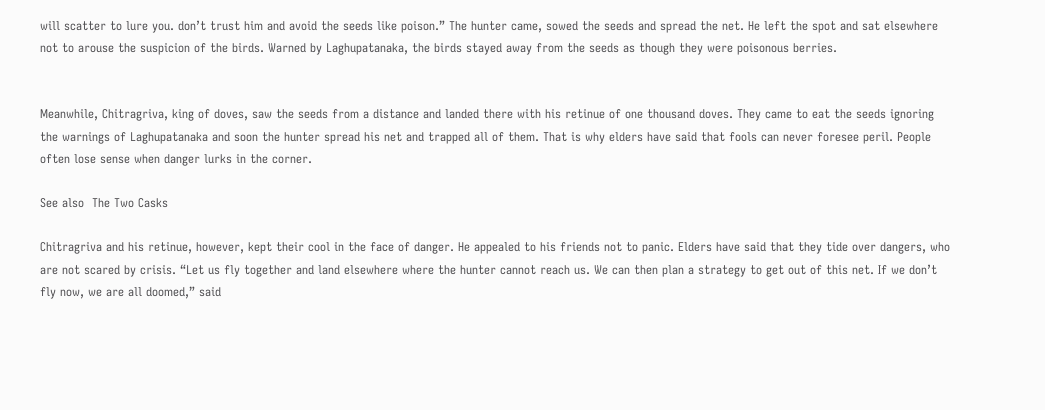will scatter to lure you. don’t trust him and avoid the seeds like poison.” The hunter came, sowed the seeds and spread the net. He left the spot and sat elsewhere not to arouse the suspicion of the birds. Warned by Laghupatanaka, the birds stayed away from the seeds as though they were poisonous berries.


Meanwhile, Chitragriva, king of doves, saw the seeds from a distance and landed there with his retinue of one thousand doves. They came to eat the seeds ignoring the warnings of Laghupatanaka and soon the hunter spread his net and trapped all of them. That is why elders have said that fools can never foresee peril. People often lose sense when danger lurks in the corner.

See also  The Two Casks

Chitragriva and his retinue, however, kept their cool in the face of danger. He appealed to his friends not to panic. Elders have said that they tide over dangers, who are not scared by crisis. “Let us fly together and land elsewhere where the hunter cannot reach us. We can then plan a strategy to get out of this net. If we don’t fly now, we are all doomed,” said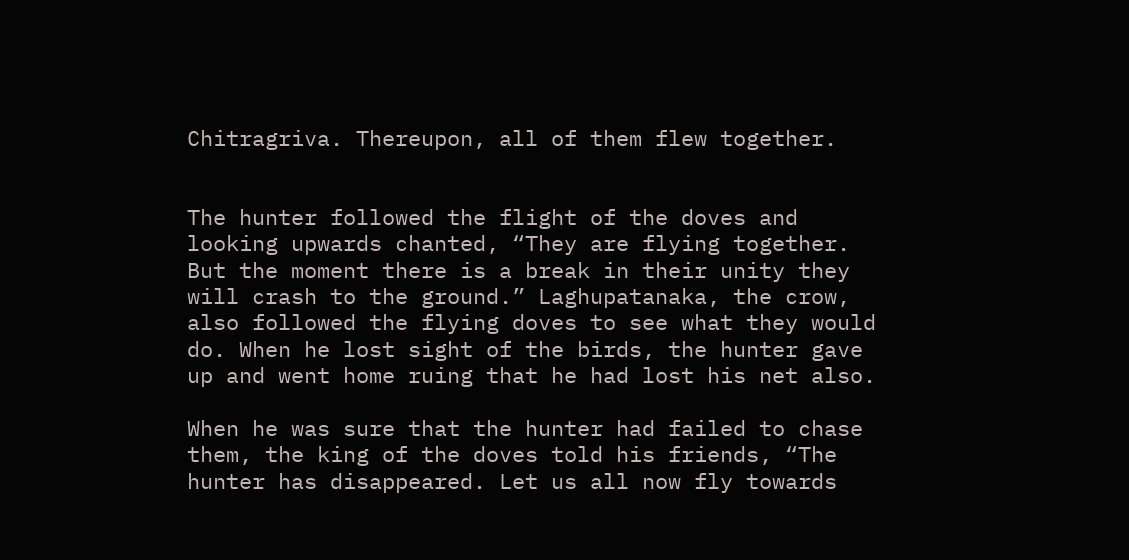Chitragriva. Thereupon, all of them flew together.


The hunter followed the flight of the doves and looking upwards chanted, “They are flying together. But the moment there is a break in their unity they will crash to the ground.” Laghupatanaka, the crow, also followed the flying doves to see what they would do. When he lost sight of the birds, the hunter gave up and went home ruing that he had lost his net also.

When he was sure that the hunter had failed to chase them, the king of the doves told his friends, “The hunter has disappeared. Let us all now fly towards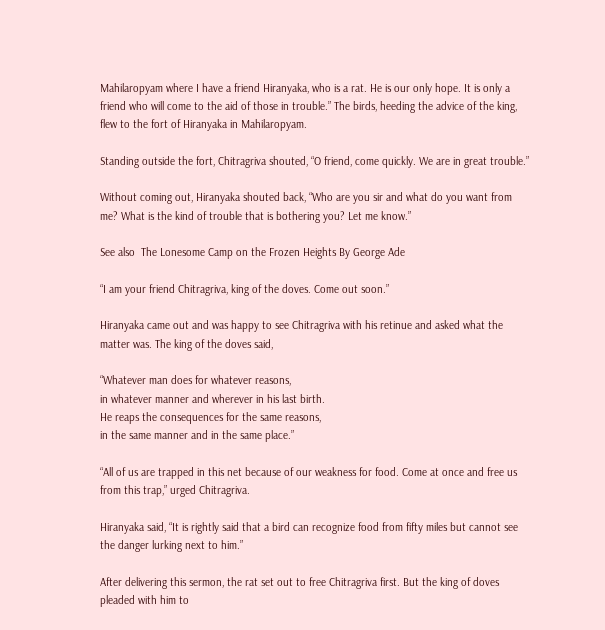Mahilaropyam where I have a friend Hiranyaka, who is a rat. He is our only hope. It is only a friend who will come to the aid of those in trouble.” The birds, heeding the advice of the king, flew to the fort of Hiranyaka in Mahilaropyam.

Standing outside the fort, Chitragriva shouted, “O friend, come quickly. We are in great trouble.”

Without coming out, Hiranyaka shouted back, “Who are you sir and what do you want from me? What is the kind of trouble that is bothering you? Let me know.”

See also  The Lonesome Camp on the Frozen Heights By George Ade

“I am your friend Chitragriva, king of the doves. Come out soon.”

Hiranyaka came out and was happy to see Chitragriva with his retinue and asked what the matter was. The king of the doves said,

“Whatever man does for whatever reasons,
in whatever manner and wherever in his last birth.
He reaps the consequences for the same reasons,
in the same manner and in the same place.”

“All of us are trapped in this net because of our weakness for food. Come at once and free us from this trap,” urged Chitragriva.

Hiranyaka said, “It is rightly said that a bird can recognize food from fifty miles but cannot see the danger lurking next to him.”

After delivering this sermon, the rat set out to free Chitragriva first. But the king of doves pleaded with him to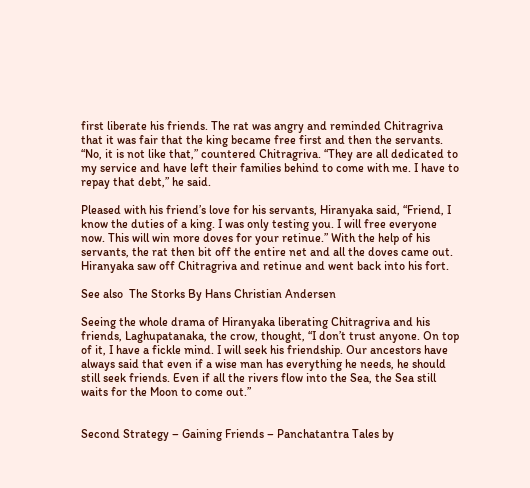first liberate his friends. The rat was angry and reminded Chitragriva that it was fair that the king became free first and then the servants. “No, it is not like that,” countered Chitragriva. “They are all dedicated to my service and have left their families behind to come with me. I have to repay that debt,” he said.

Pleased with his friend’s love for his servants, Hiranyaka said, “Friend, I know the duties of a king. I was only testing you. I will free everyone now. This will win more doves for your retinue.” With the help of his servants, the rat then bit off the entire net and all the doves came out. Hiranyaka saw off Chitragriva and retinue and went back into his fort.

See also  The Storks By Hans Christian Andersen

Seeing the whole drama of Hiranyaka liberating Chitragriva and his friends, Laghupatanaka, the crow, thought, “I don’t trust anyone. On top of it, I have a fickle mind. I will seek his friendship. Our ancestors have always said that even if a wise man has everything he needs, he should still seek friends. Even if all the rivers flow into the Sea, the Sea still waits for the Moon to come out.”


Second Strategy – Gaining Friends – Panchatantra Tales by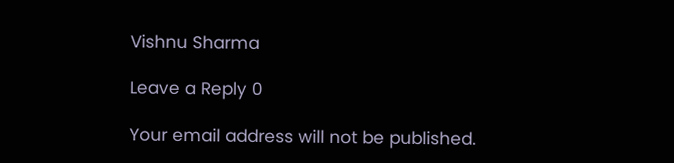Vishnu Sharma

Leave a Reply 0

Your email address will not be published.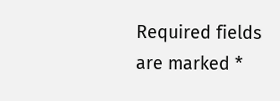Required fields are marked *